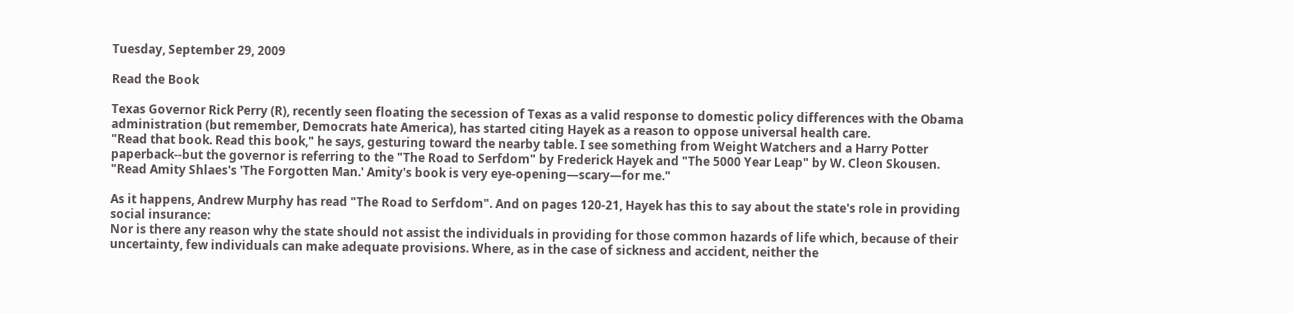Tuesday, September 29, 2009

Read the Book

Texas Governor Rick Perry (R), recently seen floating the secession of Texas as a valid response to domestic policy differences with the Obama administration (but remember, Democrats hate America), has started citing Hayek as a reason to oppose universal health care.
"Read that book. Read this book," he says, gesturing toward the nearby table. I see something from Weight Watchers and a Harry Potter paperback--but the governor is referring to the "The Road to Serfdom" by Frederick Hayek and "The 5000 Year Leap" by W. Cleon Skousen. "Read Amity Shlaes's 'The Forgotten Man.' Amity's book is very eye-opening—scary—for me."

As it happens, Andrew Murphy has read "The Road to Serfdom". And on pages 120-21, Hayek has this to say about the state's role in providing social insurance:
Nor is there any reason why the state should not assist the individuals in providing for those common hazards of life which, because of their uncertainty, few individuals can make adequate provisions. Where, as in the case of sickness and accident, neither the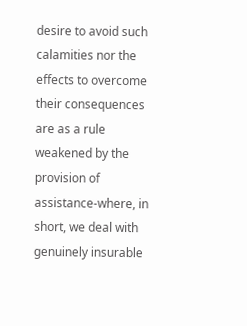desire to avoid such calamities nor the effects to overcome their consequences are as a rule weakened by the provision of assistance-where, in short, we deal with genuinely insurable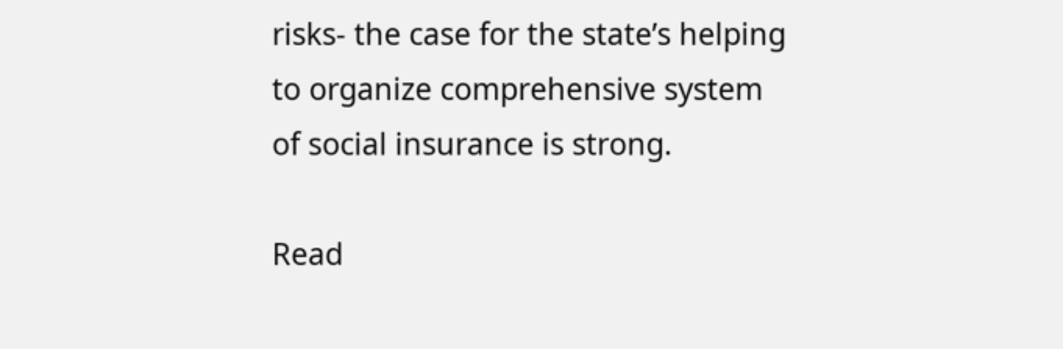risks- the case for the state’s helping to organize comprehensive system of social insurance is strong.

Read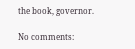the book, governor.

No comments: